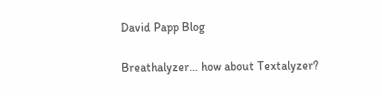David Papp Blog

Breathalyzer… how about Textalyzer?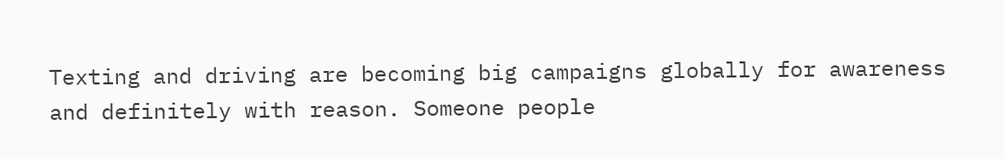Texting and driving are becoming big campaigns globally for awareness and definitely with reason. Someone people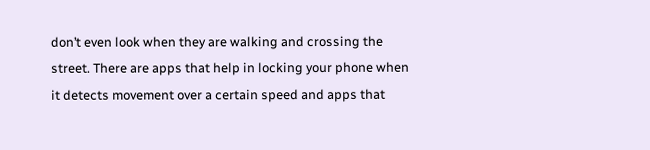don’t even look when they are walking and crossing the street. There are apps that help in locking your phone when it detects movement over a certain speed and apps that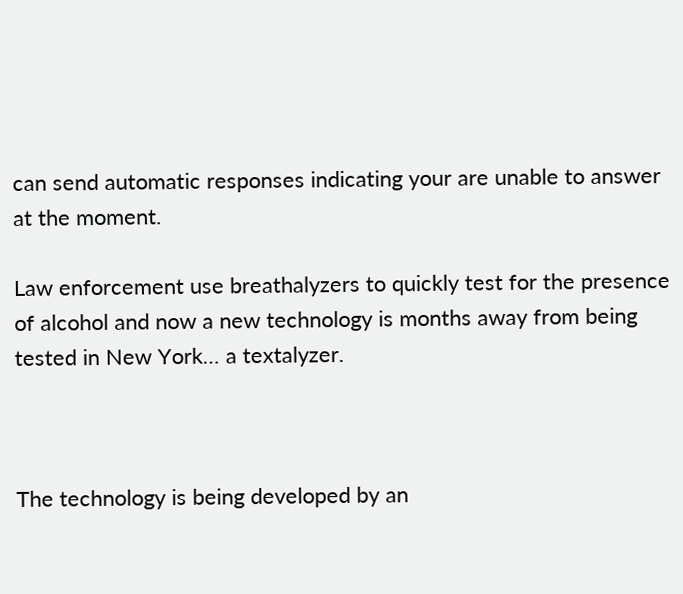can send automatic responses indicating your are unable to answer at the moment.

Law enforcement use breathalyzers to quickly test for the presence of alcohol and now a new technology is months away from being tested in New York… a textalyzer.



The technology is being developed by an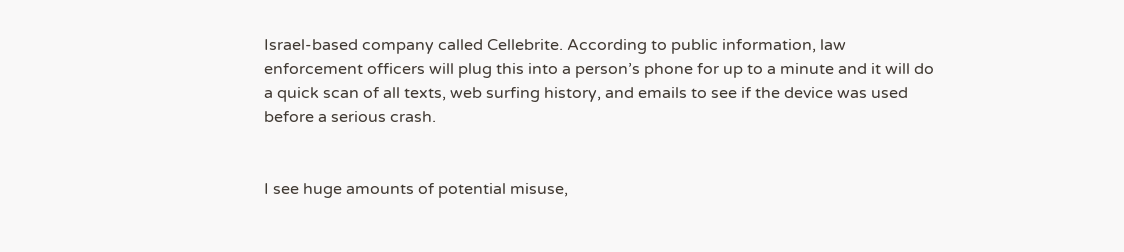Israel-based company called Cellebrite. According to public information, law enforcement officers will plug this into a person’s phone for up to a minute and it will do a quick scan of all texts, web surfing history, and emails to see if the device was used before a serious crash.


I see huge amounts of potential misuse,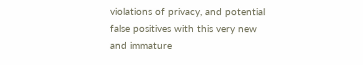violations of privacy, and potential false positives with this very new and immature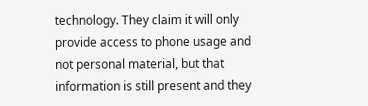technology. They claim it will only provide access to phone usage and not personal material, but that information is still present and they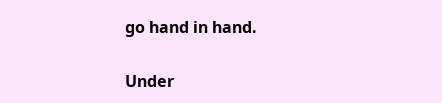go hand in hand.


Under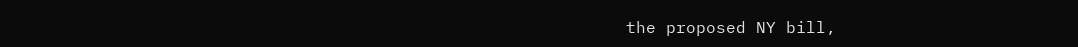the proposed NY bill,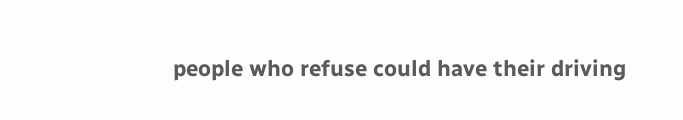people who refuse could have their driving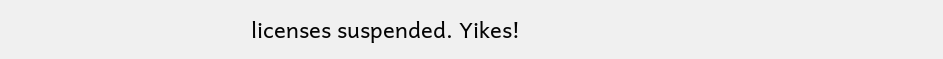licenses suspended. Yikes!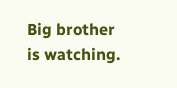Big brother is watching.